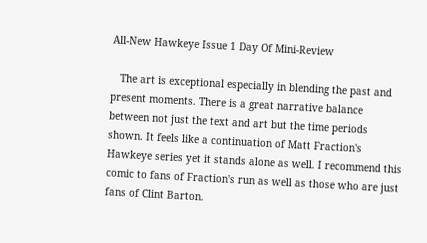All-New Hawkeye Issue 1 Day Of Mini-Review

   The art is exceptional especially in blending the past and present moments. There is a great narrative balance between not just the text and art but the time periods shown. It feels like a continuation of Matt Fraction's Hawkeye series yet it stands alone as well. I recommend this comic to fans of Fraction's run as well as those who are just fans of Clint Barton.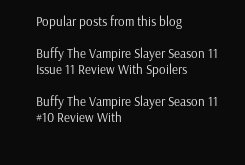Popular posts from this blog

Buffy The Vampire Slayer Season 11 Issue 11 Review With Spoilers

Buffy The Vampire Slayer Season 11 #10 Review With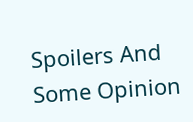Spoilers And Some Opinion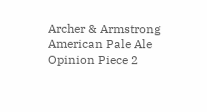Archer & Armstrong American Pale Ale Opinion Piece 2